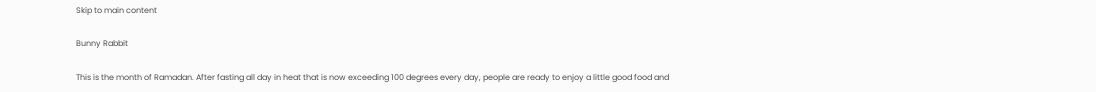Skip to main content

Bunny Rabbit

This is the month of Ramadan. After fasting all day in heat that is now exceeding 100 degrees every day, people are ready to enjoy a little good food and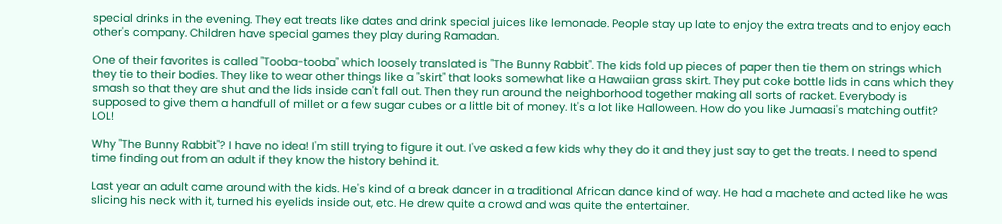special drinks in the evening. They eat treats like dates and drink special juices like lemonade. People stay up late to enjoy the extra treats and to enjoy each other's company. Children have special games they play during Ramadan.

One of their favorites is called "Tooba-tooba" which loosely translated is "The Bunny Rabbit". The kids fold up pieces of paper then tie them on strings which they tie to their bodies. They like to wear other things like a "skirt" that looks somewhat like a Hawaiian grass skirt. They put coke bottle lids in cans which they smash so that they are shut and the lids inside can't fall out. Then they run around the neighborhood together making all sorts of racket. Everybody is supposed to give them a handfull of millet or a few sugar cubes or a little bit of money. It's a lot like Halloween. How do you like Jumaasi's matching outfit? LOL!

Why "The Bunny Rabbit"? I have no idea! I'm still trying to figure it out. I've asked a few kids why they do it and they just say to get the treats. I need to spend time finding out from an adult if they know the history behind it.

Last year an adult came around with the kids. He's kind of a break dancer in a traditional African dance kind of way. He had a machete and acted like he was slicing his neck with it, turned his eyelids inside out, etc. He drew quite a crowd and was quite the entertainer.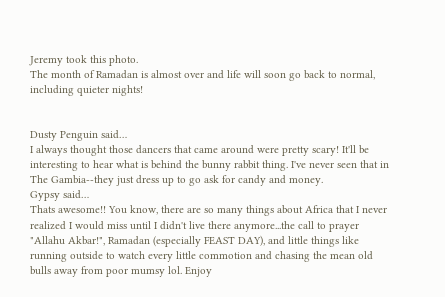Jeremy took this photo.
The month of Ramadan is almost over and life will soon go back to normal, including quieter nights!


Dusty Penguin said…
I always thought those dancers that came around were pretty scary! It'll be interesting to hear what is behind the bunny rabbit thing. I've never seen that in The Gambia--they just dress up to go ask for candy and money.
Gypsy said…
Thats awesome!! You know, there are so many things about Africa that I never realized I would miss until I didn't live there anymore...the call to prayer "Allahu Akbar!", Ramadan (especially FEAST DAY), and little things like running outside to watch every little commotion and chasing the mean old bulls away from poor mumsy lol. Enjoy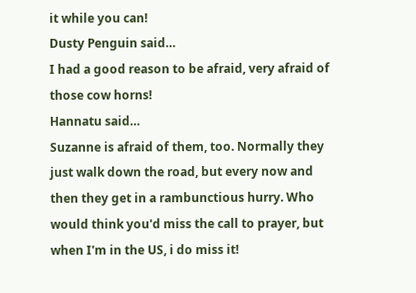it while you can!
Dusty Penguin said…
I had a good reason to be afraid, very afraid of those cow horns!
Hannatu said…
Suzanne is afraid of them, too. Normally they just walk down the road, but every now and then they get in a rambunctious hurry. Who would think you'd miss the call to prayer, but when I'm in the US, i do miss it!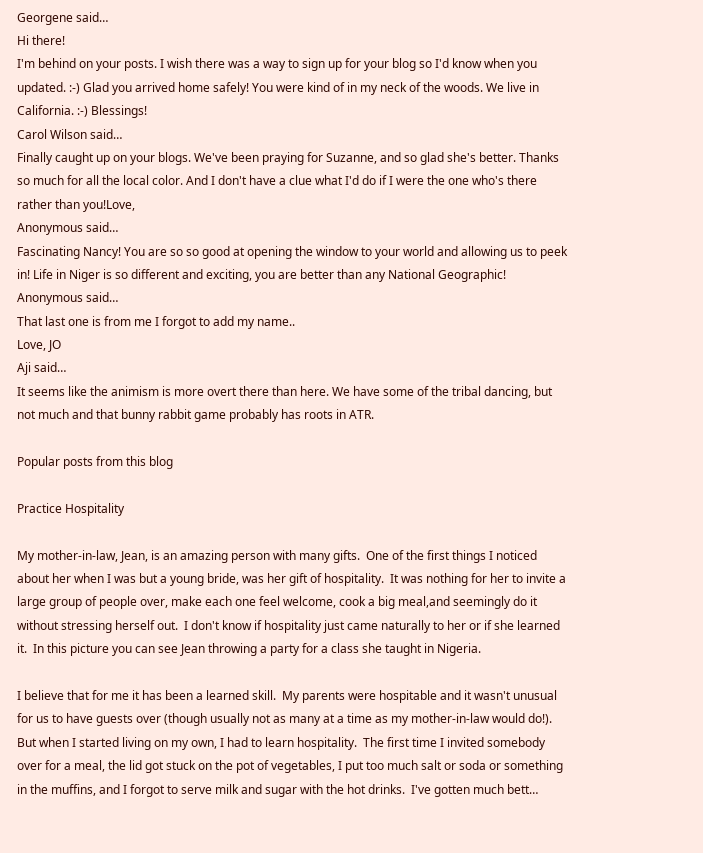Georgene said…
Hi there!
I'm behind on your posts. I wish there was a way to sign up for your blog so I'd know when you updated. :-) Glad you arrived home safely! You were kind of in my neck of the woods. We live in California. :-) Blessings!
Carol Wilson said…
Finally caught up on your blogs. We've been praying for Suzanne, and so glad she's better. Thanks so much for all the local color. And I don't have a clue what I'd do if I were the one who's there rather than you!Love,
Anonymous said…
Fascinating Nancy! You are so so good at opening the window to your world and allowing us to peek in! Life in Niger is so different and exciting, you are better than any National Geographic!
Anonymous said…
That last one is from me I forgot to add my name..
Love, JO
Aji said…
It seems like the animism is more overt there than here. We have some of the tribal dancing, but not much and that bunny rabbit game probably has roots in ATR.

Popular posts from this blog

Practice Hospitality

My mother-in-law, Jean, is an amazing person with many gifts.  One of the first things I noticed about her when I was but a young bride, was her gift of hospitality.  It was nothing for her to invite a large group of people over, make each one feel welcome, cook a big meal,and seemingly do it without stressing herself out.  I don't know if hospitality just came naturally to her or if she learned it.  In this picture you can see Jean throwing a party for a class she taught in Nigeria.

I believe that for me it has been a learned skill.  My parents were hospitable and it wasn't unusual for us to have guests over (though usually not as many at a time as my mother-in-law would do!).  But when I started living on my own, I had to learn hospitality.  The first time I invited somebody over for a meal, the lid got stuck on the pot of vegetables, I put too much salt or soda or something in the muffins, and I forgot to serve milk and sugar with the hot drinks.  I've gotten much bett…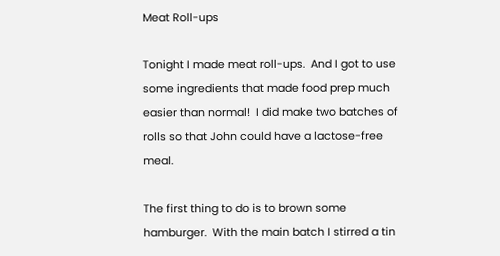Meat Roll-ups

Tonight I made meat roll-ups.  And I got to use some ingredients that made food prep much easier than normal!  I did make two batches of rolls so that John could have a lactose-free meal.

The first thing to do is to brown some hamburger.  With the main batch I stirred a tin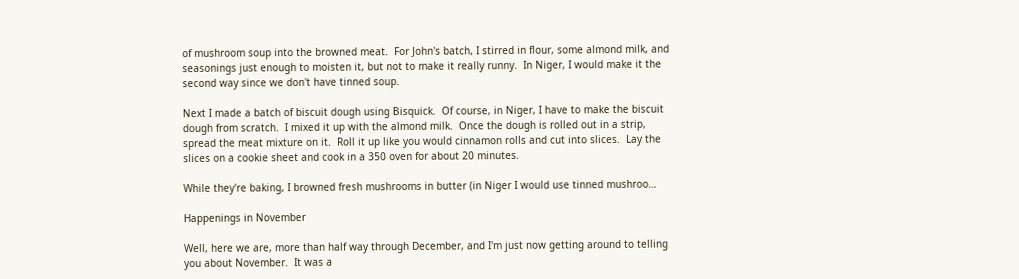of mushroom soup into the browned meat.  For John's batch, I stirred in flour, some almond milk, and seasonings just enough to moisten it, but not to make it really runny.  In Niger, I would make it the second way since we don't have tinned soup.

Next I made a batch of biscuit dough using Bisquick.  Of course, in Niger, I have to make the biscuit dough from scratch.  I mixed it up with the almond milk.  Once the dough is rolled out in a strip, spread the meat mixture on it.  Roll it up like you would cinnamon rolls and cut into slices.  Lay the slices on a cookie sheet and cook in a 350 oven for about 20 minutes.

While they're baking, I browned fresh mushrooms in butter (in Niger I would use tinned mushroo…

Happenings in November

Well, here we are, more than half way through December, and I'm just now getting around to telling you about November.  It was a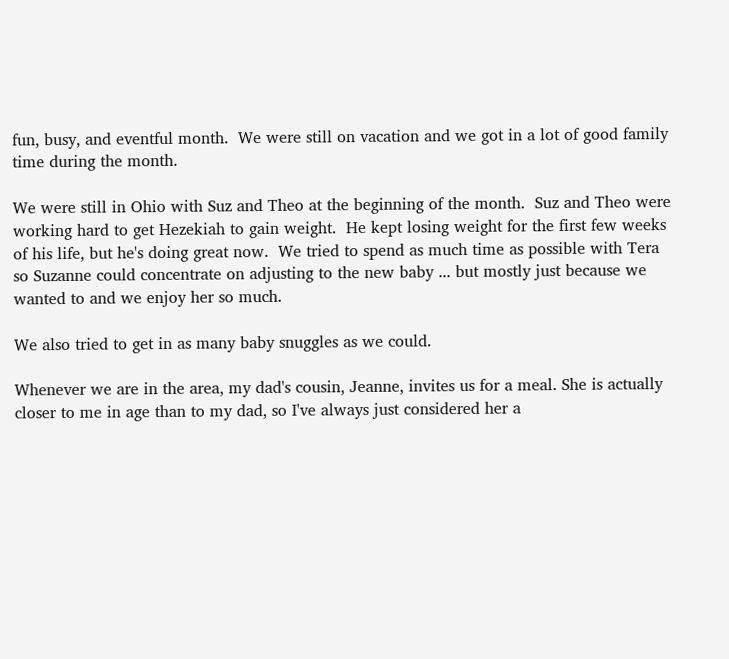fun, busy, and eventful month.  We were still on vacation and we got in a lot of good family time during the month.

We were still in Ohio with Suz and Theo at the beginning of the month.  Suz and Theo were working hard to get Hezekiah to gain weight.  He kept losing weight for the first few weeks of his life, but he's doing great now.  We tried to spend as much time as possible with Tera so Suzanne could concentrate on adjusting to the new baby ... but mostly just because we wanted to and we enjoy her so much.

We also tried to get in as many baby snuggles as we could.

Whenever we are in the area, my dad's cousin, Jeanne, invites us for a meal. She is actually closer to me in age than to my dad, so I've always just considered her a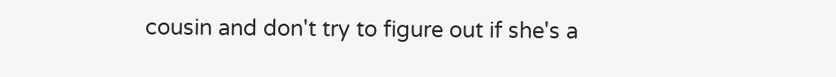cousin and don't try to figure out if she's a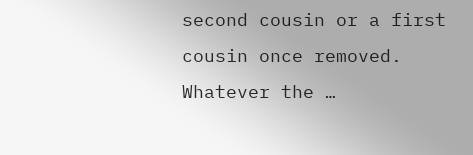second cousin or a first cousin once removed.  Whatever the …